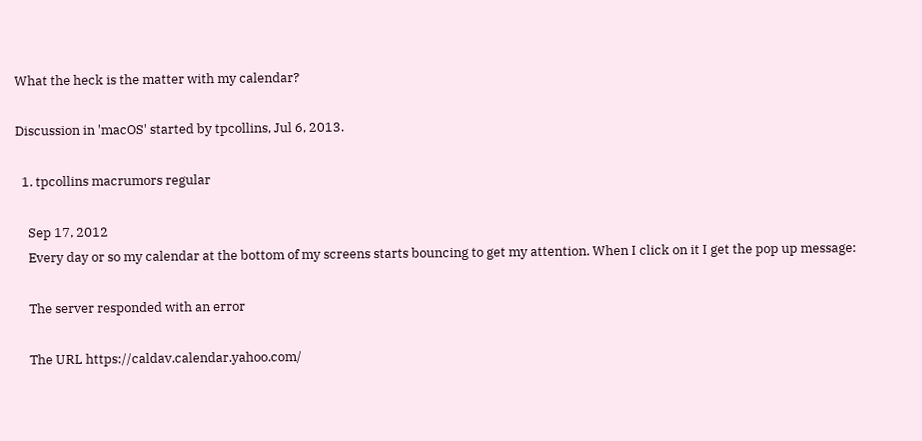What the heck is the matter with my calendar?

Discussion in 'macOS' started by tpcollins, Jul 6, 2013.

  1. tpcollins macrumors regular

    Sep 17, 2012
    Every day or so my calendar at the bottom of my screens starts bouncing to get my attention. When I click on it I get the pop up message:

    The server responded with an error

    The URL https://caldav.calendar.yahoo.com/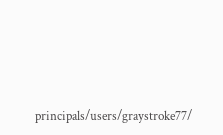principals/users/graystroke77/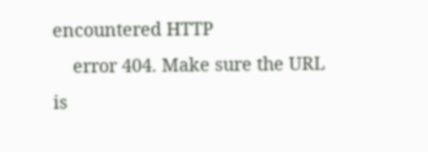encountered HTTP
    error 404. Make sure the URL is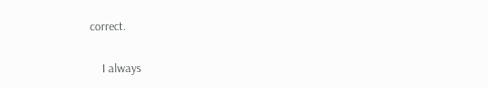correct.

    I always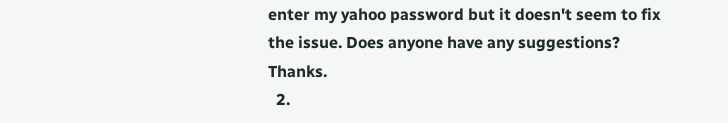enter my yahoo password but it doesn't seem to fix the issue. Does anyone have any suggestions? Thanks.
  2.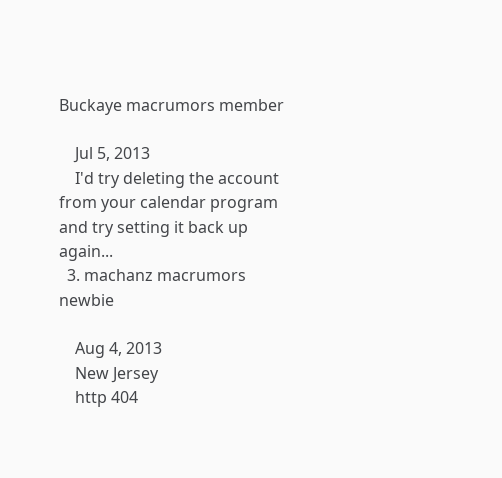Buckaye macrumors member

    Jul 5, 2013
    I'd try deleting the account from your calendar program and try setting it back up again...
  3. machanz macrumors newbie

    Aug 4, 2013
    New Jersey
    http 404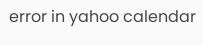error in yahoo calendar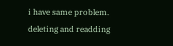i have same problem. deleting and readding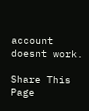account doesnt work.

Share This Page